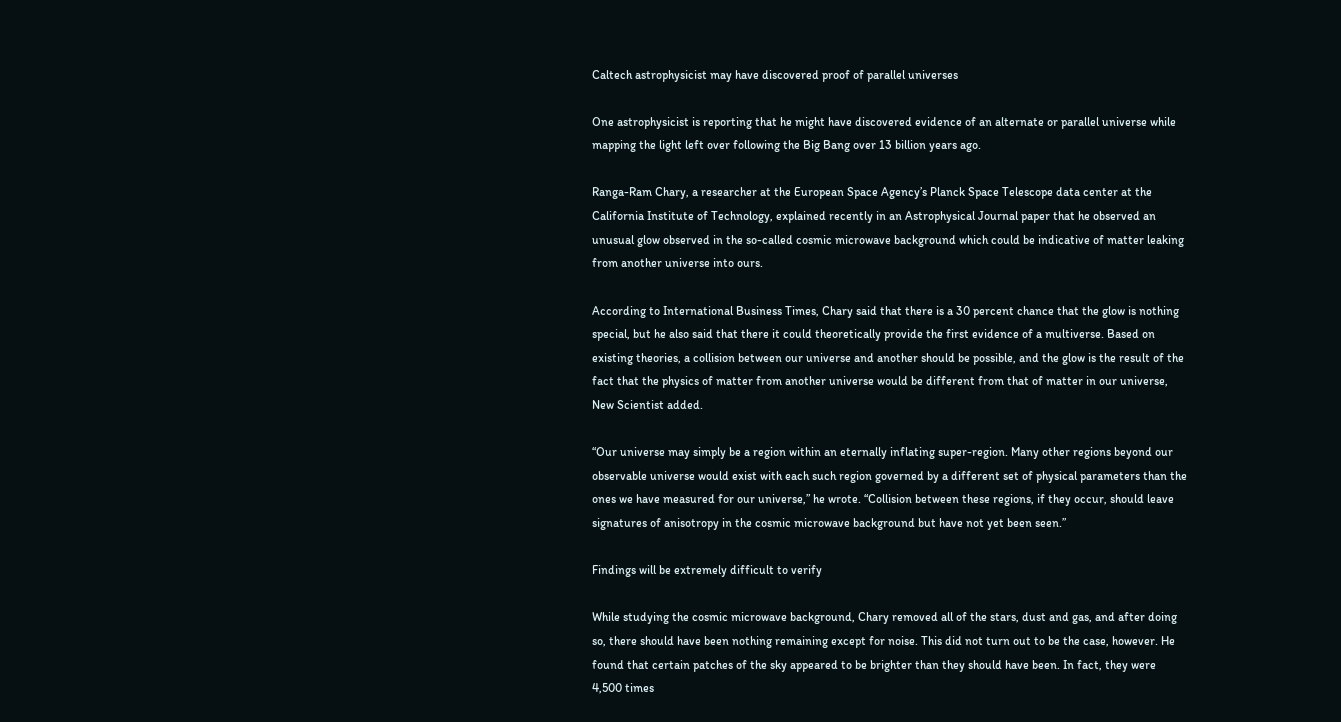Caltech astrophysicist may have discovered proof of parallel universes

One astrophysicist is reporting that he might have discovered evidence of an alternate or parallel universe while mapping the light left over following the Big Bang over 13 billion years ago.

Ranga-Ram Chary, a researcher at the European Space Agency’s Planck Space Telescope data center at the California Institute of Technology, explained recently in an Astrophysical Journal paper that he observed an unusual glow observed in the so-called cosmic microwave background which could be indicative of matter leaking from another universe into ours.

According to International Business Times, Chary said that there is a 30 percent chance that the glow is nothing special, but he also said that there it could theoretically provide the first evidence of a multiverse. Based on existing theories, a collision between our universe and another should be possible, and the glow is the result of the fact that the physics of matter from another universe would be different from that of matter in our universe, New Scientist added.

“Our universe may simply be a region within an eternally inflating super-region. Many other regions beyond our observable universe would exist with each such region governed by a different set of physical parameters than the ones we have measured for our universe,” he wrote. “Collision between these regions, if they occur, should leave signatures of anisotropy in the cosmic microwave background but have not yet been seen.”

Findings will be extremely difficult to verify

While studying the cosmic microwave background, Chary removed all of the stars, dust and gas, and after doing so, there should have been nothing remaining except for noise. This did not turn out to be the case, however. He found that certain patches of the sky appeared to be brighter than they should have been. In fact, they were 4,500 times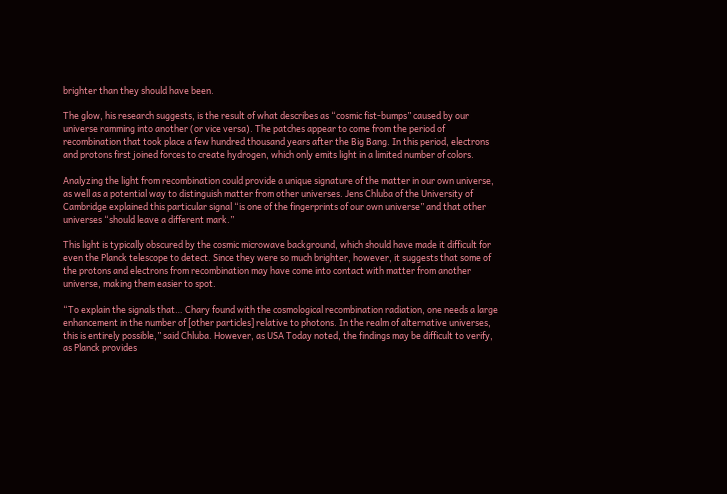brighter than they should have been.

The glow, his research suggests, is the result of what describes as “cosmic fist-bumps” caused by our universe ramming into another (or vice versa). The patches appear to come from the period of recombination that took place a few hundred thousand years after the Big Bang. In this period, electrons and protons first joined forces to create hydrogen, which only emits light in a limited number of colors.

Analyzing the light from recombination could provide a unique signature of the matter in our own universe, as well as a potential way to distinguish matter from other universes. Jens Chluba of the University of Cambridge explained this particular signal “is one of the fingerprints of our own universe” and that other universes “should leave a different mark.”

This light is typically obscured by the cosmic microwave background, which should have made it difficult for even the Planck telescope to detect. Since they were so much brighter, however, it suggests that some of the protons and electrons from recombination may have come into contact with matter from another universe, making them easier to spot.

“To explain the signals that… Chary found with the cosmological recombination radiation, one needs a large enhancement in the number of [other particles] relative to photons. In the realm of alternative universes, this is entirely possible,” said Chluba. However, as USA Today noted, the findings may be difficult to verify, as Planck provides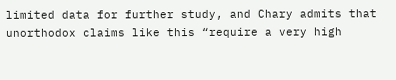limited data for further study, and Chary admits that unorthodox claims like this “require a very high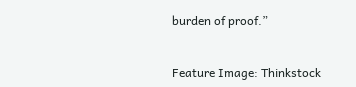burden of proof.”


Feature Image: Thinkstock